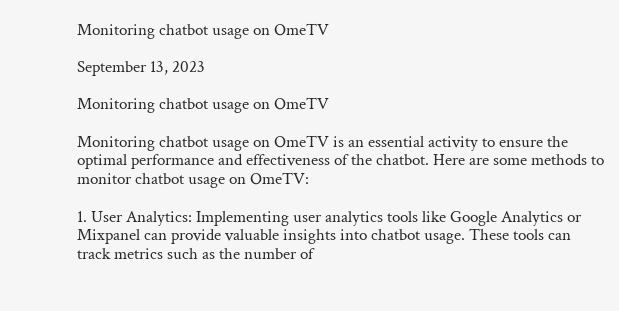Monitoring chatbot usage on OmeTV

September 13, 2023

Monitoring chatbot usage on OmeTV

Monitoring chatbot usage on OmeTV is an essential activity to ensure the optimal performance and effectiveness of the chatbot. Here are some methods to monitor chatbot usage on OmeTV:

1. User Analytics: Implementing user analytics tools like Google Analytics or Mixpanel can provide valuable insights into chatbot usage. These tools can track metrics such as the number of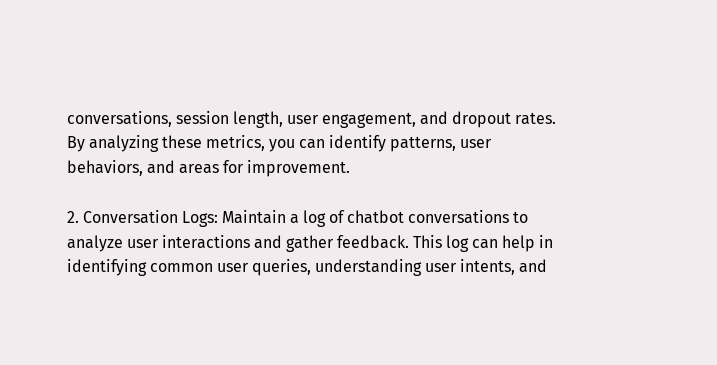conversations, session length, user engagement, and dropout rates. By analyzing these metrics, you can identify patterns, user behaviors, and areas for improvement.

2. Conversation Logs: Maintain a log of chatbot conversations to analyze user interactions and gather feedback. This log can help in identifying common user queries, understanding user intents, and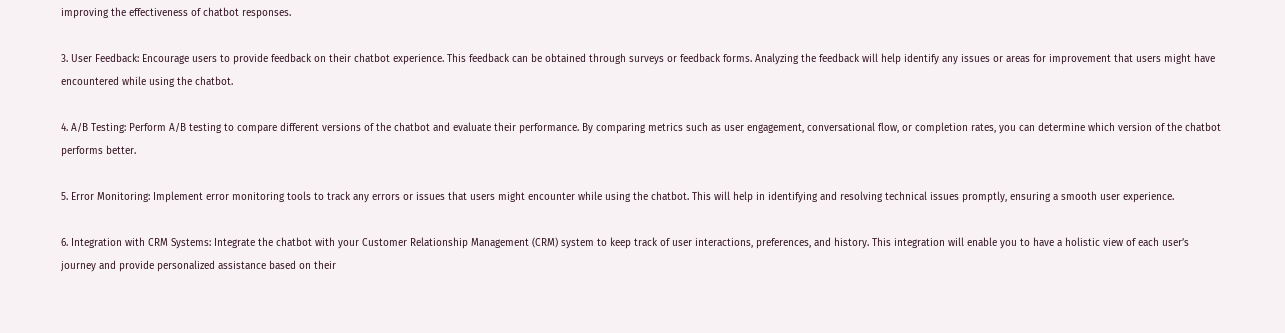improving the effectiveness of chatbot responses.

3. User Feedback: Encourage users to provide feedback on their chatbot experience. This feedback can be obtained through surveys or feedback forms. Analyzing the feedback will help identify any issues or areas for improvement that users might have encountered while using the chatbot.

4. A/B Testing: Perform A/B testing to compare different versions of the chatbot and evaluate their performance. By comparing metrics such as user engagement, conversational flow, or completion rates, you can determine which version of the chatbot performs better.

5. Error Monitoring: Implement error monitoring tools to track any errors or issues that users might encounter while using the chatbot. This will help in identifying and resolving technical issues promptly, ensuring a smooth user experience.

6. Integration with CRM Systems: Integrate the chatbot with your Customer Relationship Management (CRM) system to keep track of user interactions, preferences, and history. This integration will enable you to have a holistic view of each user’s journey and provide personalized assistance based on their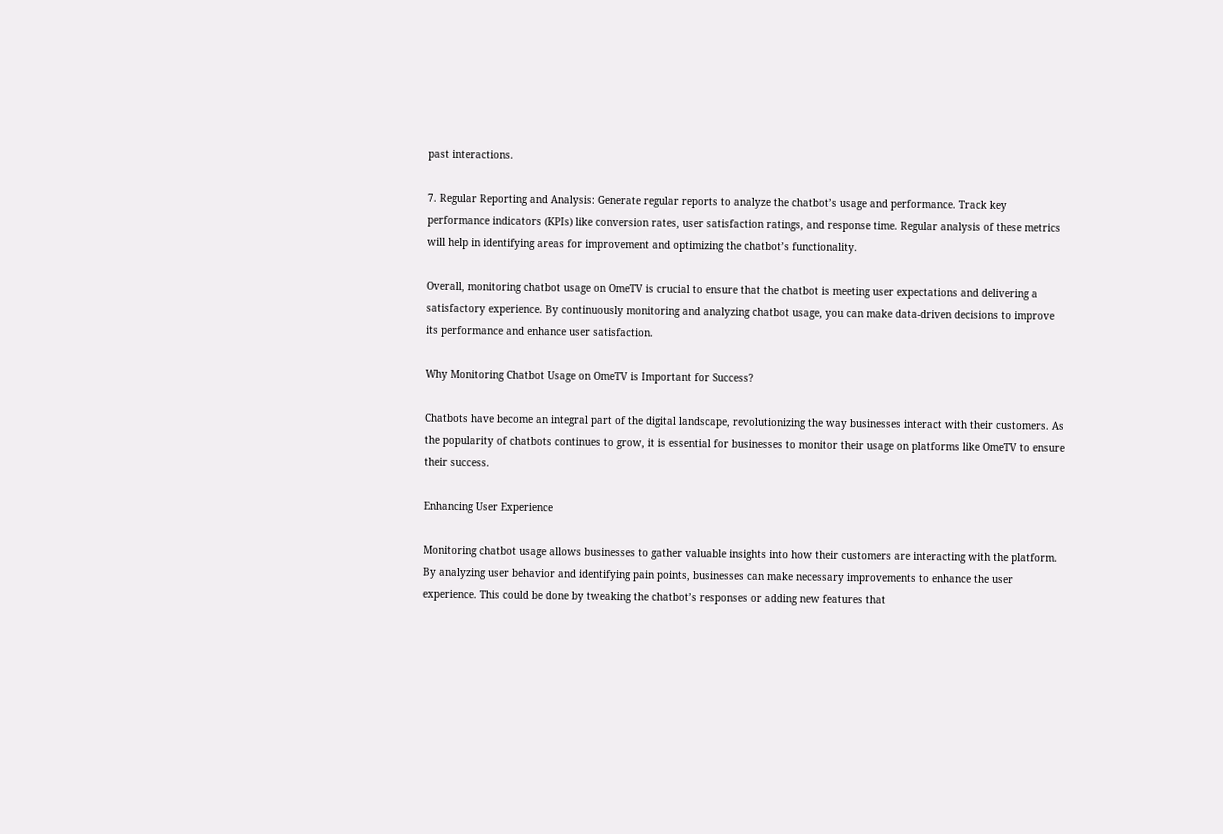past interactions.

7. Regular Reporting and Analysis: Generate regular reports to analyze the chatbot’s usage and performance. Track key performance indicators (KPIs) like conversion rates, user satisfaction ratings, and response time. Regular analysis of these metrics will help in identifying areas for improvement and optimizing the chatbot’s functionality.

Overall, monitoring chatbot usage on OmeTV is crucial to ensure that the chatbot is meeting user expectations and delivering a satisfactory experience. By continuously monitoring and analyzing chatbot usage, you can make data-driven decisions to improve its performance and enhance user satisfaction.

Why Monitoring Chatbot Usage on OmeTV is Important for Success?

Chatbots have become an integral part of the digital landscape, revolutionizing the way businesses interact with their customers. As the popularity of chatbots continues to grow, it is essential for businesses to monitor their usage on platforms like OmeTV to ensure their success.

Enhancing User Experience

Monitoring chatbot usage allows businesses to gather valuable insights into how their customers are interacting with the platform. By analyzing user behavior and identifying pain points, businesses can make necessary improvements to enhance the user experience. This could be done by tweaking the chatbot’s responses or adding new features that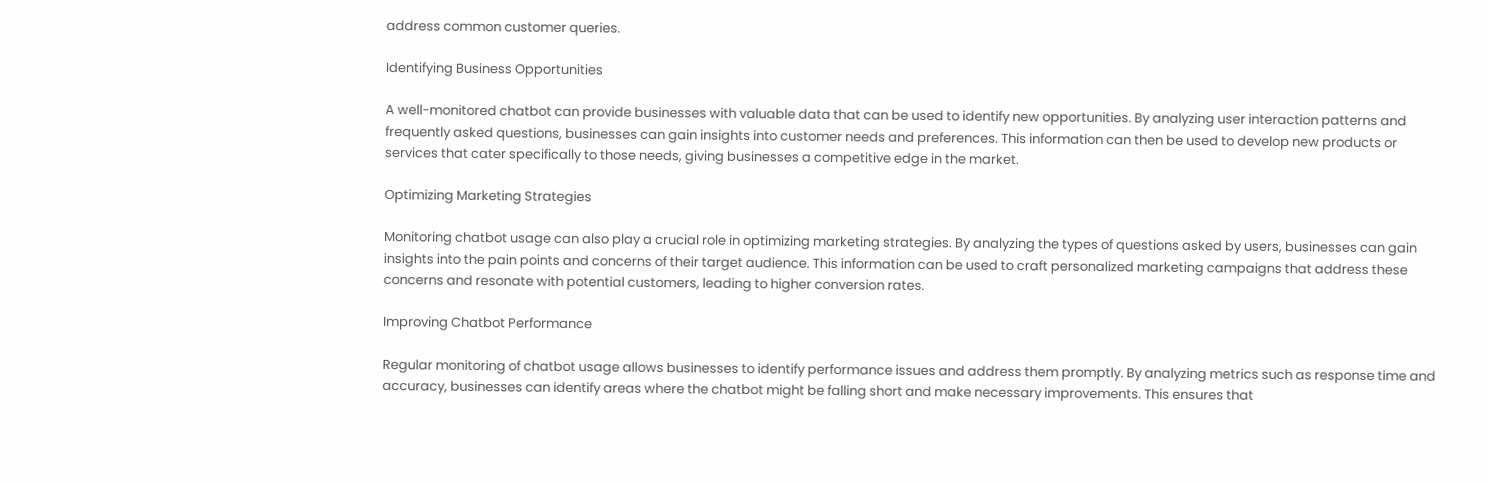address common customer queries.

Identifying Business Opportunities

A well-monitored chatbot can provide businesses with valuable data that can be used to identify new opportunities. By analyzing user interaction patterns and frequently asked questions, businesses can gain insights into customer needs and preferences. This information can then be used to develop new products or services that cater specifically to those needs, giving businesses a competitive edge in the market.

Optimizing Marketing Strategies

Monitoring chatbot usage can also play a crucial role in optimizing marketing strategies. By analyzing the types of questions asked by users, businesses can gain insights into the pain points and concerns of their target audience. This information can be used to craft personalized marketing campaigns that address these concerns and resonate with potential customers, leading to higher conversion rates.

Improving Chatbot Performance

Regular monitoring of chatbot usage allows businesses to identify performance issues and address them promptly. By analyzing metrics such as response time and accuracy, businesses can identify areas where the chatbot might be falling short and make necessary improvements. This ensures that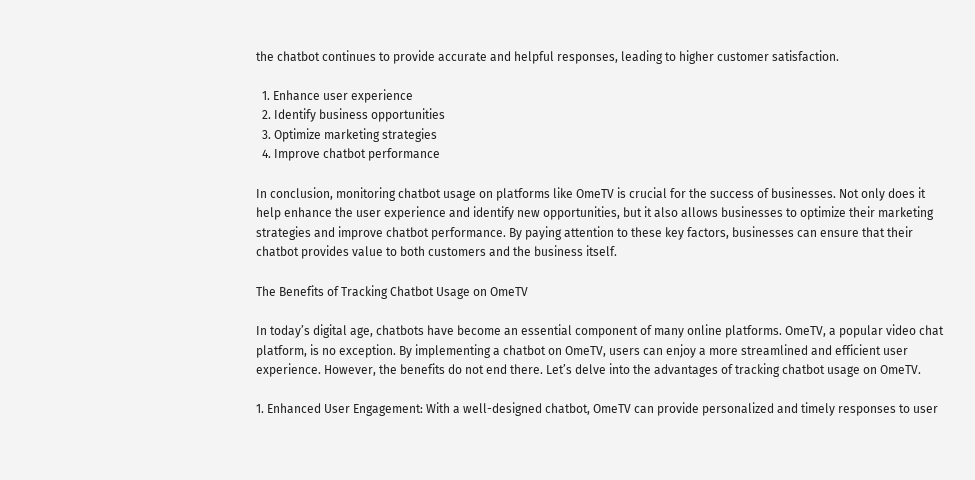the chatbot continues to provide accurate and helpful responses, leading to higher customer satisfaction.

  1. Enhance user experience
  2. Identify business opportunities
  3. Optimize marketing strategies
  4. Improve chatbot performance

In conclusion, monitoring chatbot usage on platforms like OmeTV is crucial for the success of businesses. Not only does it help enhance the user experience and identify new opportunities, but it also allows businesses to optimize their marketing strategies and improve chatbot performance. By paying attention to these key factors, businesses can ensure that their chatbot provides value to both customers and the business itself.

The Benefits of Tracking Chatbot Usage on OmeTV

In today’s digital age, chatbots have become an essential component of many online platforms. OmeTV, a popular video chat platform, is no exception. By implementing a chatbot on OmeTV, users can enjoy a more streamlined and efficient user experience. However, the benefits do not end there. Let’s delve into the advantages of tracking chatbot usage on OmeTV.

1. Enhanced User Engagement: With a well-designed chatbot, OmeTV can provide personalized and timely responses to user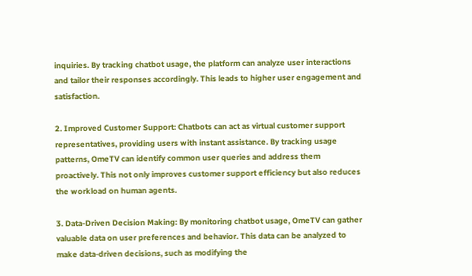inquiries. By tracking chatbot usage, the platform can analyze user interactions and tailor their responses accordingly. This leads to higher user engagement and satisfaction.

2. Improved Customer Support: Chatbots can act as virtual customer support representatives, providing users with instant assistance. By tracking usage patterns, OmeTV can identify common user queries and address them proactively. This not only improves customer support efficiency but also reduces the workload on human agents.

3. Data-Driven Decision Making: By monitoring chatbot usage, OmeTV can gather valuable data on user preferences and behavior. This data can be analyzed to make data-driven decisions, such as modifying the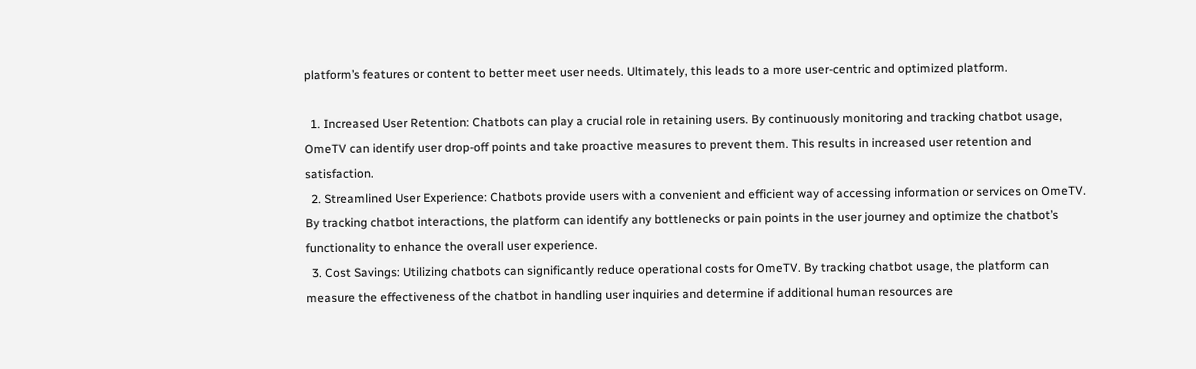platform’s features or content to better meet user needs. Ultimately, this leads to a more user-centric and optimized platform.

  1. Increased User Retention: Chatbots can play a crucial role in retaining users. By continuously monitoring and tracking chatbot usage, OmeTV can identify user drop-off points and take proactive measures to prevent them. This results in increased user retention and satisfaction.
  2. Streamlined User Experience: Chatbots provide users with a convenient and efficient way of accessing information or services on OmeTV. By tracking chatbot interactions, the platform can identify any bottlenecks or pain points in the user journey and optimize the chatbot’s functionality to enhance the overall user experience.
  3. Cost Savings: Utilizing chatbots can significantly reduce operational costs for OmeTV. By tracking chatbot usage, the platform can measure the effectiveness of the chatbot in handling user inquiries and determine if additional human resources are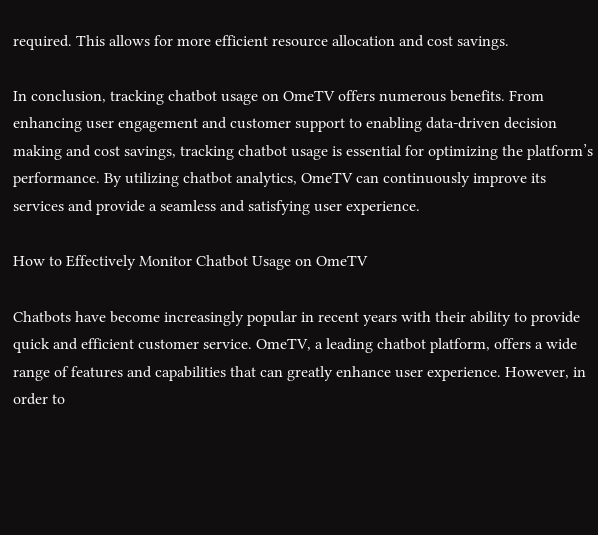required. This allows for more efficient resource allocation and cost savings.

In conclusion, tracking chatbot usage on OmeTV offers numerous benefits. From enhancing user engagement and customer support to enabling data-driven decision making and cost savings, tracking chatbot usage is essential for optimizing the platform’s performance. By utilizing chatbot analytics, OmeTV can continuously improve its services and provide a seamless and satisfying user experience.

How to Effectively Monitor Chatbot Usage on OmeTV

Chatbots have become increasingly popular in recent years with their ability to provide quick and efficient customer service. OmeTV, a leading chatbot platform, offers a wide range of features and capabilities that can greatly enhance user experience. However, in order to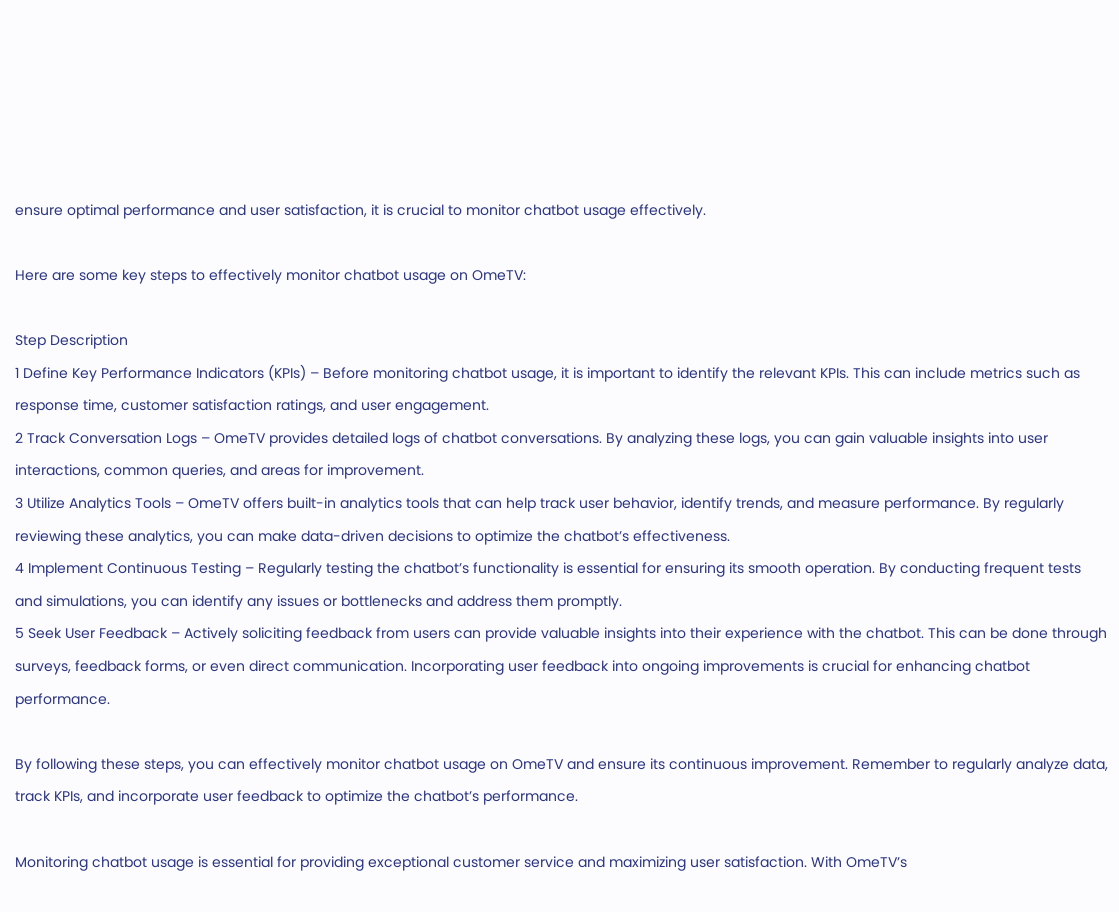ensure optimal performance and user satisfaction, it is crucial to monitor chatbot usage effectively.

Here are some key steps to effectively monitor chatbot usage on OmeTV:

Step Description
1 Define Key Performance Indicators (KPIs) – Before monitoring chatbot usage, it is important to identify the relevant KPIs. This can include metrics such as response time, customer satisfaction ratings, and user engagement.
2 Track Conversation Logs – OmeTV provides detailed logs of chatbot conversations. By analyzing these logs, you can gain valuable insights into user interactions, common queries, and areas for improvement.
3 Utilize Analytics Tools – OmeTV offers built-in analytics tools that can help track user behavior, identify trends, and measure performance. By regularly reviewing these analytics, you can make data-driven decisions to optimize the chatbot’s effectiveness.
4 Implement Continuous Testing – Regularly testing the chatbot’s functionality is essential for ensuring its smooth operation. By conducting frequent tests and simulations, you can identify any issues or bottlenecks and address them promptly.
5 Seek User Feedback – Actively soliciting feedback from users can provide valuable insights into their experience with the chatbot. This can be done through surveys, feedback forms, or even direct communication. Incorporating user feedback into ongoing improvements is crucial for enhancing chatbot performance.

By following these steps, you can effectively monitor chatbot usage on OmeTV and ensure its continuous improvement. Remember to regularly analyze data, track KPIs, and incorporate user feedback to optimize the chatbot’s performance.

Monitoring chatbot usage is essential for providing exceptional customer service and maximizing user satisfaction. With OmeTV’s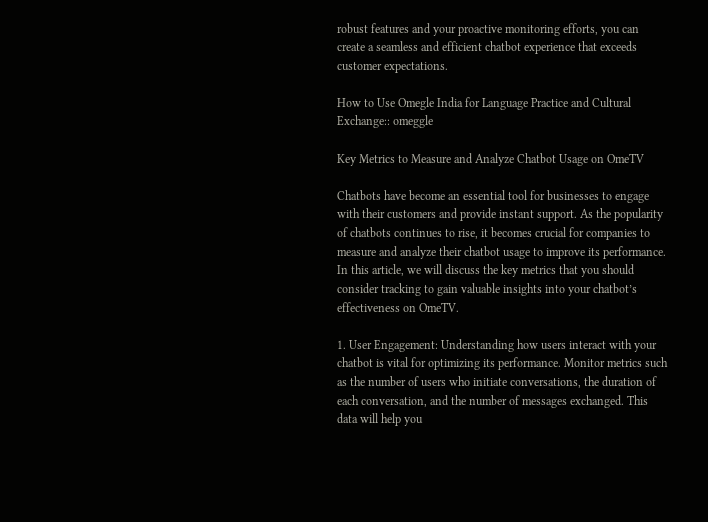robust features and your proactive monitoring efforts, you can create a seamless and efficient chatbot experience that exceeds customer expectations.

How to Use Omegle India for Language Practice and Cultural Exchange:: omeggle

Key Metrics to Measure and Analyze Chatbot Usage on OmeTV

Chatbots have become an essential tool for businesses to engage with their customers and provide instant support. As the popularity of chatbots continues to rise, it becomes crucial for companies to measure and analyze their chatbot usage to improve its performance. In this article, we will discuss the key metrics that you should consider tracking to gain valuable insights into your chatbot’s effectiveness on OmeTV.

1. User Engagement: Understanding how users interact with your chatbot is vital for optimizing its performance. Monitor metrics such as the number of users who initiate conversations, the duration of each conversation, and the number of messages exchanged. This data will help you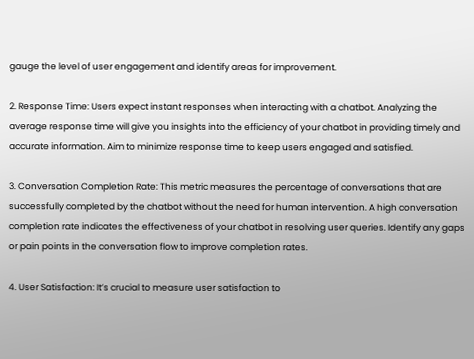gauge the level of user engagement and identify areas for improvement.

2. Response Time: Users expect instant responses when interacting with a chatbot. Analyzing the average response time will give you insights into the efficiency of your chatbot in providing timely and accurate information. Aim to minimize response time to keep users engaged and satisfied.

3. Conversation Completion Rate: This metric measures the percentage of conversations that are successfully completed by the chatbot without the need for human intervention. A high conversation completion rate indicates the effectiveness of your chatbot in resolving user queries. Identify any gaps or pain points in the conversation flow to improve completion rates.

4. User Satisfaction: It’s crucial to measure user satisfaction to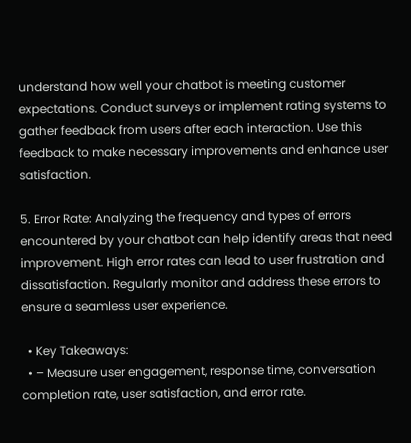understand how well your chatbot is meeting customer expectations. Conduct surveys or implement rating systems to gather feedback from users after each interaction. Use this feedback to make necessary improvements and enhance user satisfaction.

5. Error Rate: Analyzing the frequency and types of errors encountered by your chatbot can help identify areas that need improvement. High error rates can lead to user frustration and dissatisfaction. Regularly monitor and address these errors to ensure a seamless user experience.

  • Key Takeaways:
  • – Measure user engagement, response time, conversation completion rate, user satisfaction, and error rate.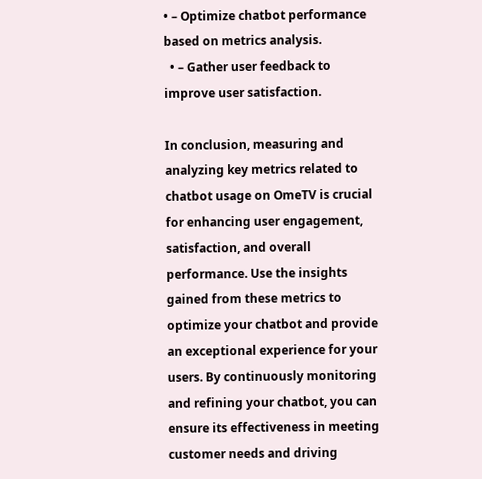• – Optimize chatbot performance based on metrics analysis.
  • – Gather user feedback to improve user satisfaction.

In conclusion, measuring and analyzing key metrics related to chatbot usage on OmeTV is crucial for enhancing user engagement, satisfaction, and overall performance. Use the insights gained from these metrics to optimize your chatbot and provide an exceptional experience for your users. By continuously monitoring and refining your chatbot, you can ensure its effectiveness in meeting customer needs and driving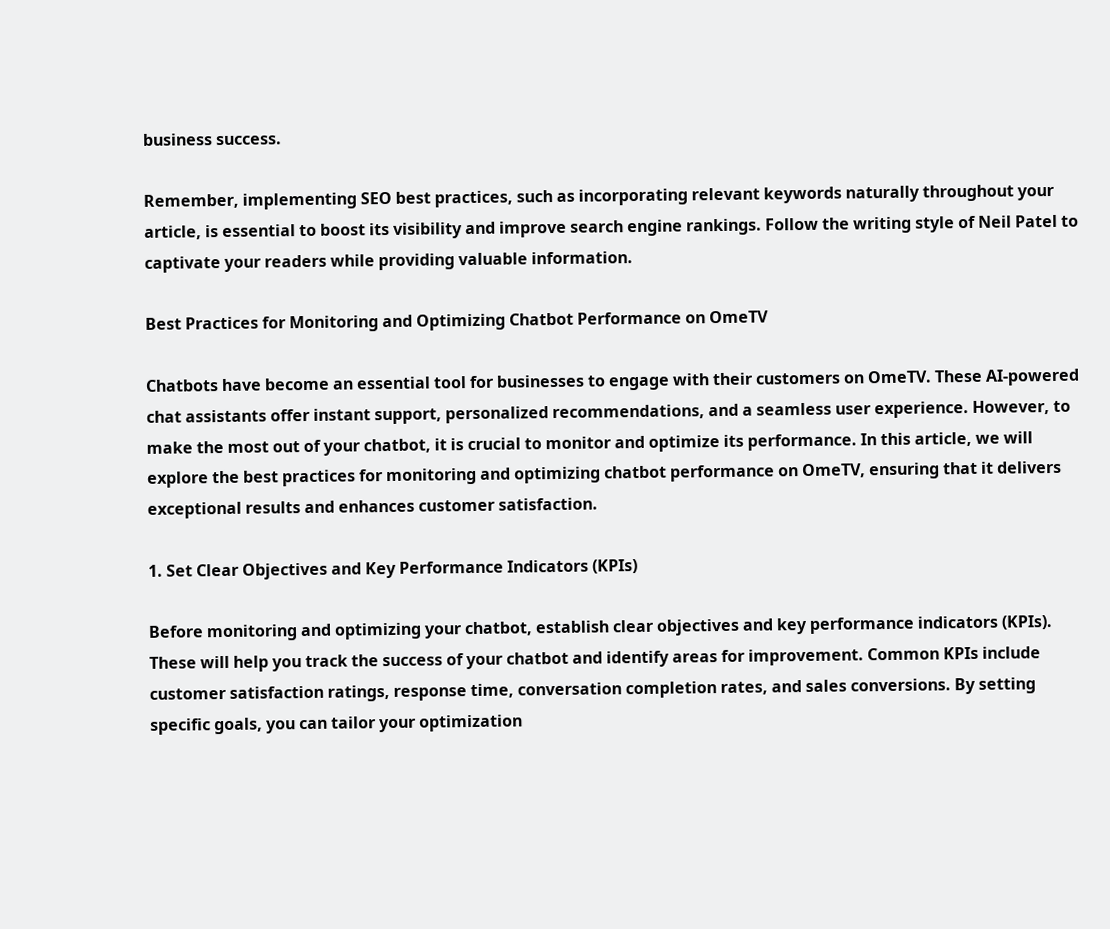business success.

Remember, implementing SEO best practices, such as incorporating relevant keywords naturally throughout your article, is essential to boost its visibility and improve search engine rankings. Follow the writing style of Neil Patel to captivate your readers while providing valuable information.

Best Practices for Monitoring and Optimizing Chatbot Performance on OmeTV

Chatbots have become an essential tool for businesses to engage with their customers on OmeTV. These AI-powered chat assistants offer instant support, personalized recommendations, and a seamless user experience. However, to make the most out of your chatbot, it is crucial to monitor and optimize its performance. In this article, we will explore the best practices for monitoring and optimizing chatbot performance on OmeTV, ensuring that it delivers exceptional results and enhances customer satisfaction.

1. Set Clear Objectives and Key Performance Indicators (KPIs)

Before monitoring and optimizing your chatbot, establish clear objectives and key performance indicators (KPIs). These will help you track the success of your chatbot and identify areas for improvement. Common KPIs include customer satisfaction ratings, response time, conversation completion rates, and sales conversions. By setting specific goals, you can tailor your optimization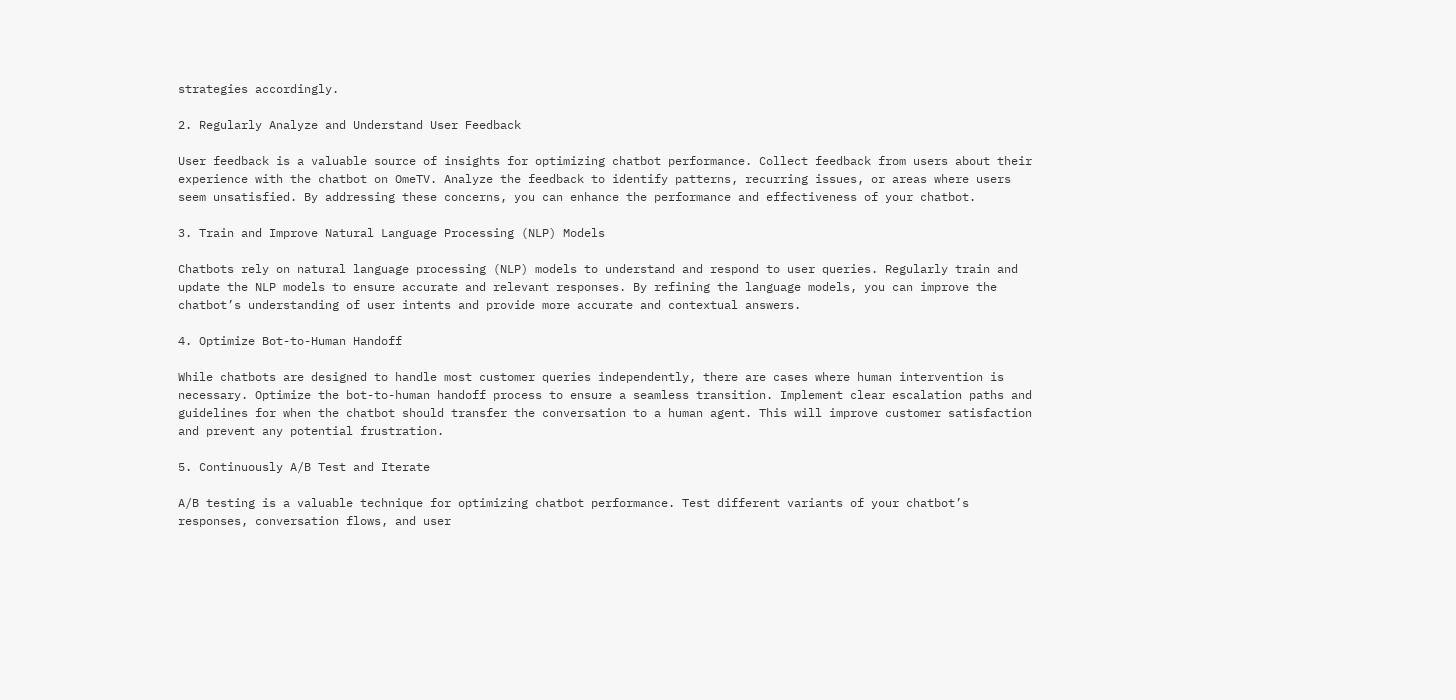strategies accordingly.

2. Regularly Analyze and Understand User Feedback

User feedback is a valuable source of insights for optimizing chatbot performance. Collect feedback from users about their experience with the chatbot on OmeTV. Analyze the feedback to identify patterns, recurring issues, or areas where users seem unsatisfied. By addressing these concerns, you can enhance the performance and effectiveness of your chatbot.

3. Train and Improve Natural Language Processing (NLP) Models

Chatbots rely on natural language processing (NLP) models to understand and respond to user queries. Regularly train and update the NLP models to ensure accurate and relevant responses. By refining the language models, you can improve the chatbot’s understanding of user intents and provide more accurate and contextual answers.

4. Optimize Bot-to-Human Handoff

While chatbots are designed to handle most customer queries independently, there are cases where human intervention is necessary. Optimize the bot-to-human handoff process to ensure a seamless transition. Implement clear escalation paths and guidelines for when the chatbot should transfer the conversation to a human agent. This will improve customer satisfaction and prevent any potential frustration.

5. Continuously A/B Test and Iterate

A/B testing is a valuable technique for optimizing chatbot performance. Test different variants of your chatbot’s responses, conversation flows, and user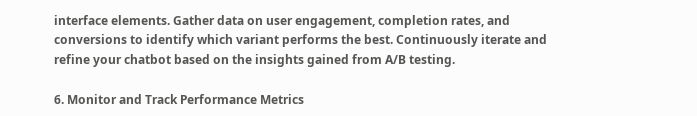interface elements. Gather data on user engagement, completion rates, and conversions to identify which variant performs the best. Continuously iterate and refine your chatbot based on the insights gained from A/B testing.

6. Monitor and Track Performance Metrics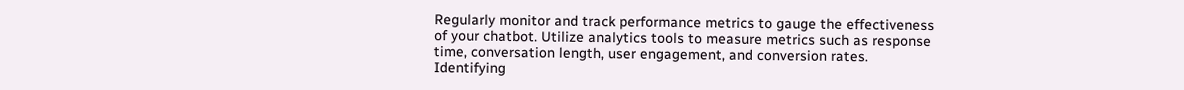Regularly monitor and track performance metrics to gauge the effectiveness of your chatbot. Utilize analytics tools to measure metrics such as response time, conversation length, user engagement, and conversion rates. Identifying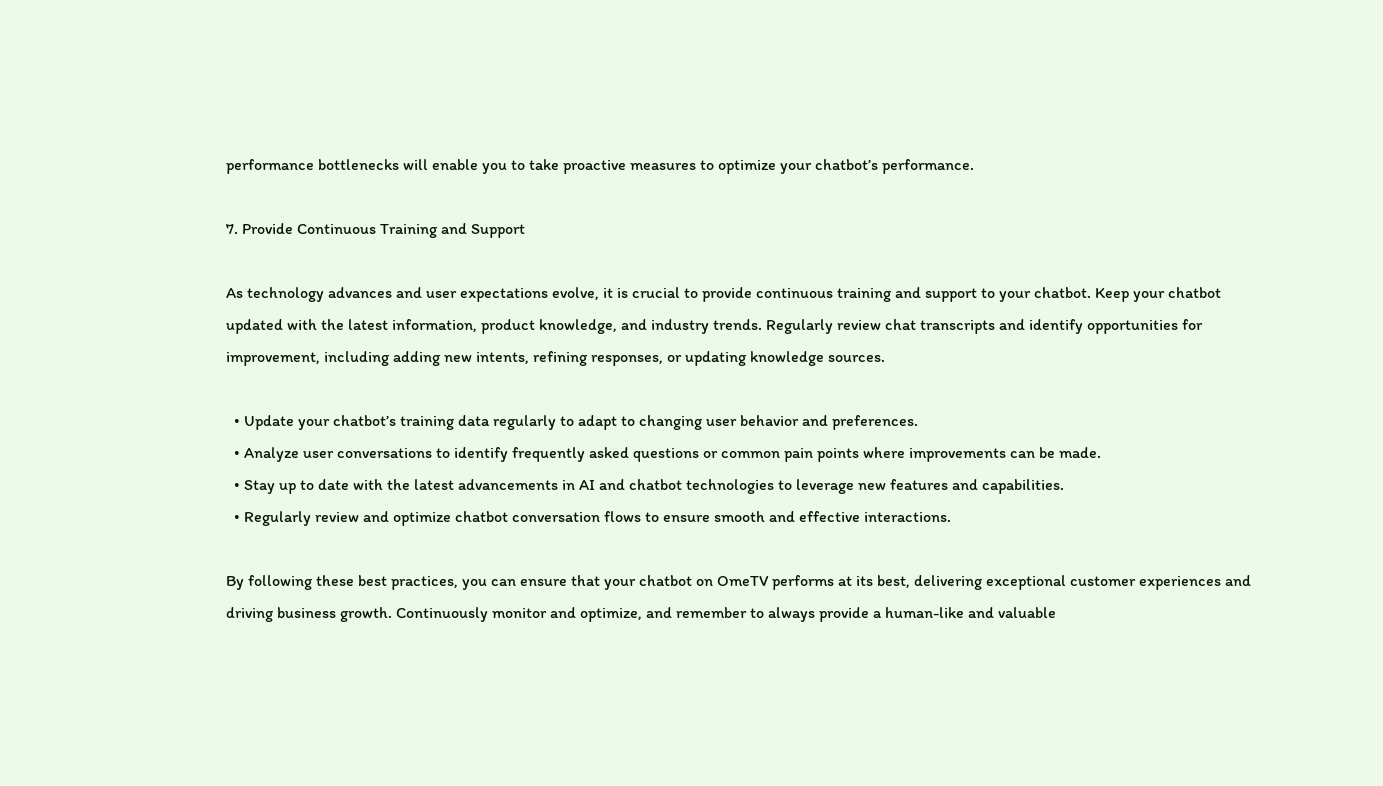performance bottlenecks will enable you to take proactive measures to optimize your chatbot’s performance.

7. Provide Continuous Training and Support

As technology advances and user expectations evolve, it is crucial to provide continuous training and support to your chatbot. Keep your chatbot updated with the latest information, product knowledge, and industry trends. Regularly review chat transcripts and identify opportunities for improvement, including adding new intents, refining responses, or updating knowledge sources.

  • Update your chatbot’s training data regularly to adapt to changing user behavior and preferences.
  • Analyze user conversations to identify frequently asked questions or common pain points where improvements can be made.
  • Stay up to date with the latest advancements in AI and chatbot technologies to leverage new features and capabilities.
  • Regularly review and optimize chatbot conversation flows to ensure smooth and effective interactions.

By following these best practices, you can ensure that your chatbot on OmeTV performs at its best, delivering exceptional customer experiences and driving business growth. Continuously monitor and optimize, and remember to always provide a human-like and valuable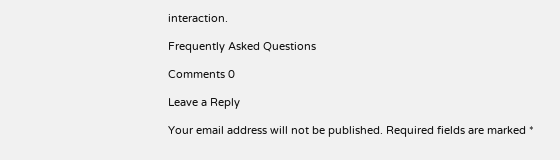interaction.

Frequently Asked Questions

Comments 0

Leave a Reply

Your email address will not be published. Required fields are marked *